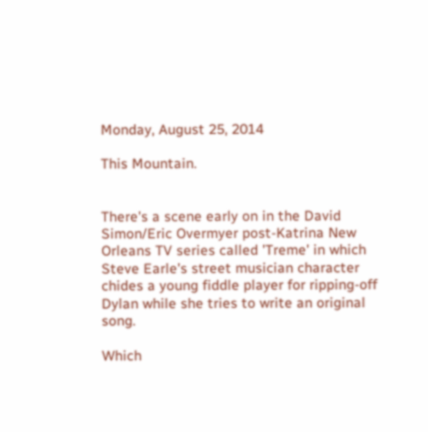Monday, August 25, 2014

This Mountain.


There's a scene early on in the David Simon/Eric Overmyer post-Katrina New Orleans TV series called 'Treme' in which Steve Earle's street musician character chides a young fiddle player for ripping-off Dylan while she tries to write an original song.

Which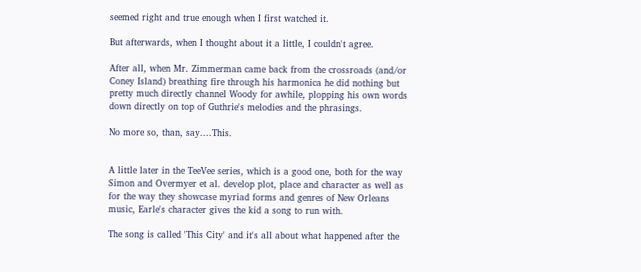seemed right and true enough when I first watched it.

But afterwards, when I thought about it a little, I couldn't agree.

After all, when Mr. Zimmerman came back from the crossroads (and/or Coney Island) breathing fire through his harmonica he did nothing but pretty much directly channel Woody for awhile, plopping his own words down directly on top of Guthrie's melodies and the phrasings.

No more so, than, say....This.


A little later in the TeeVee series, which is a good one, both for the way Simon and Overmyer et al. develop plot, place and character as well as for the way they showcase myriad forms and genres of New Orleans music, Earle's character gives the kid a song to run with.

The song is called 'This City' and it's all about what happened after the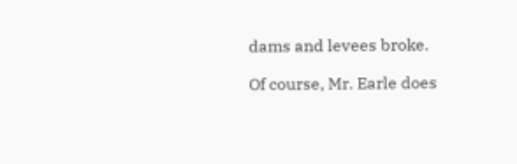dams and levees broke.

Of course, Mr. Earle does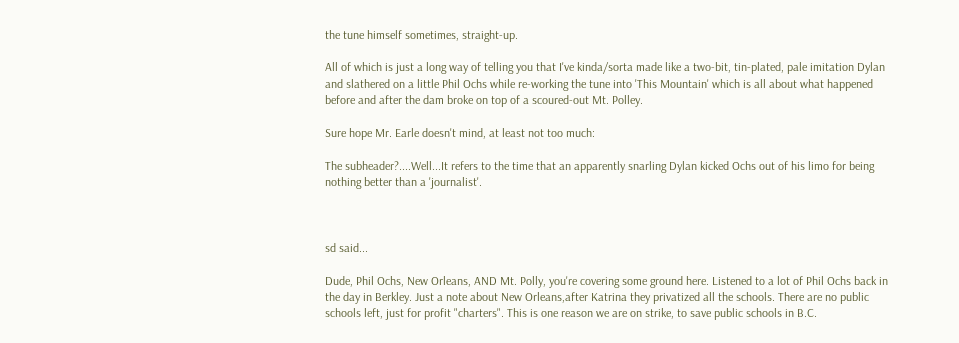the tune himself sometimes, straight-up.

All of which is just a long way of telling you that I've kinda/sorta made like a two-bit, tin-plated, pale imitation Dylan and slathered on a little Phil Ochs while re-working the tune into 'This Mountain' which is all about what happened before and after the dam broke on top of a scoured-out Mt. Polley.

Sure hope Mr. Earle doesn't mind, at least not too much:

The subheader?....Well...It refers to the time that an apparently snarling Dylan kicked Ochs out of his limo for being nothing better than a 'journalist'.



sd said...

Dude, Phil Ochs, New Orleans, AND Mt. Polly, you're covering some ground here. Listened to a lot of Phil Ochs back in the day in Berkley. Just a note about New Orleans,after Katrina they privatized all the schools. There are no public schools left, just for profit "charters". This is one reason we are on strike, to save public schools in B.C.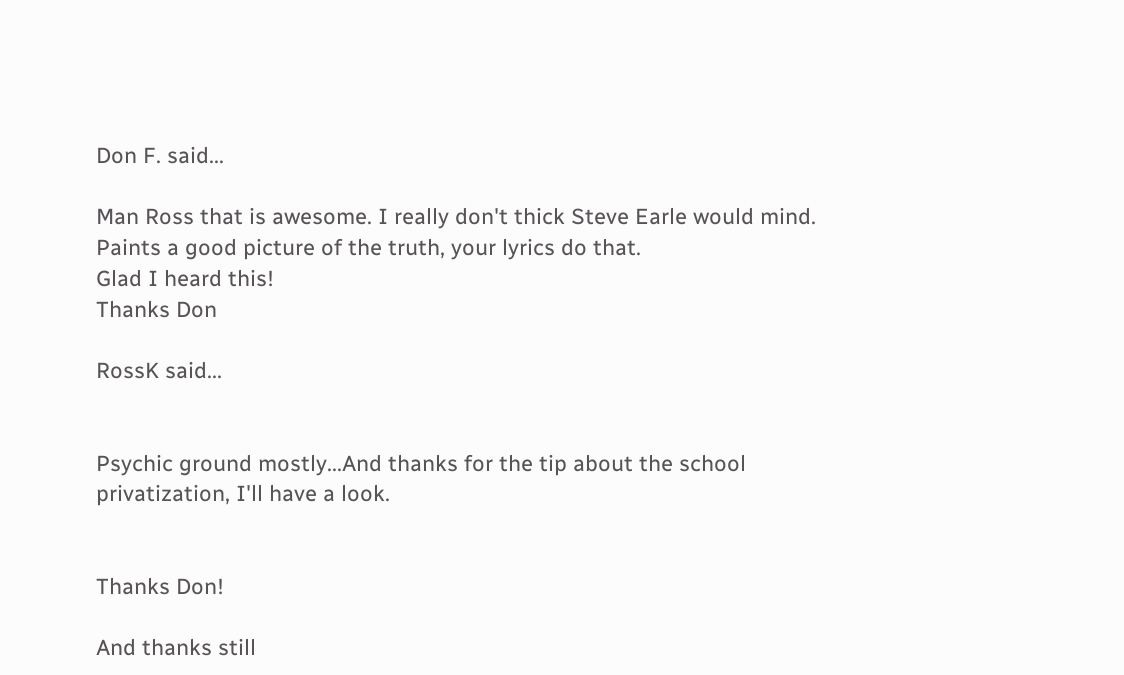Don F. said...

Man Ross that is awesome. I really don't thick Steve Earle would mind. Paints a good picture of the truth, your lyrics do that.
Glad I heard this!
Thanks Don

RossK said...


Psychic ground mostly...And thanks for the tip about the school privatization, I'll have a look.


Thanks Don!

And thanks still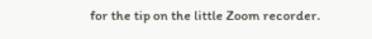for the tip on the little Zoom recorder.